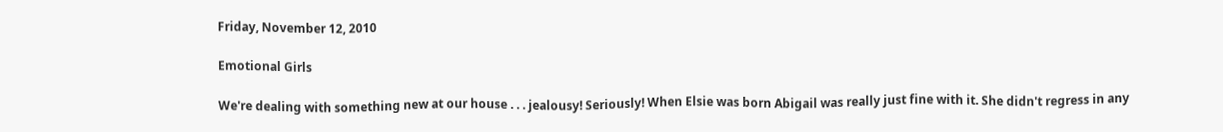Friday, November 12, 2010

Emotional Girls

We're dealing with something new at our house . . . jealousy! Seriously! When Elsie was born Abigail was really just fine with it. She didn't regress in any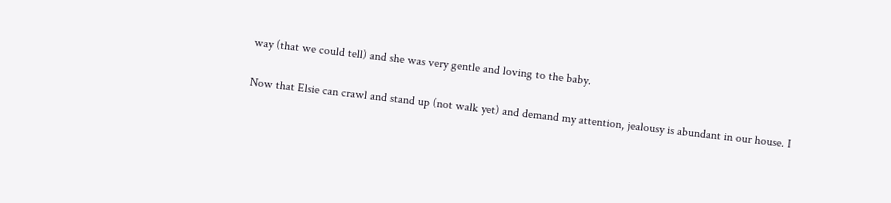way (that we could tell) and she was very gentle and loving to the baby.

Now that Elsie can crawl and stand up (not walk yet) and demand my attention, jealousy is abundant in our house. I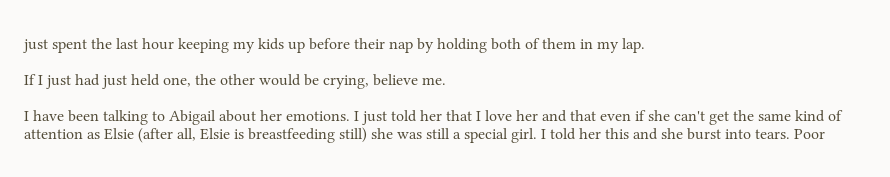just spent the last hour keeping my kids up before their nap by holding both of them in my lap.

If I just had just held one, the other would be crying, believe me.

I have been talking to Abigail about her emotions. I just told her that I love her and that even if she can't get the same kind of attention as Elsie (after all, Elsie is breastfeeding still) she was still a special girl. I told her this and she burst into tears. Poor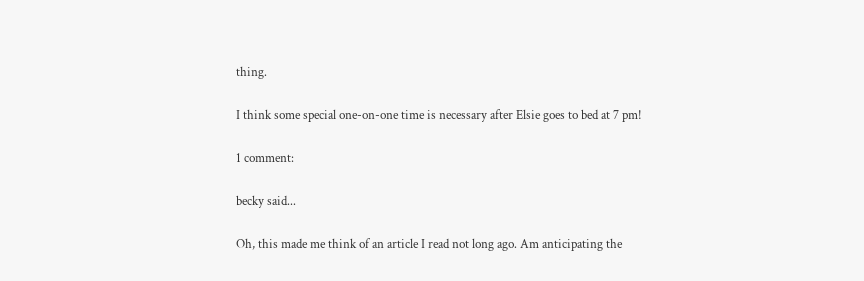thing.

I think some special one-on-one time is necessary after Elsie goes to bed at 7 pm!

1 comment:

becky said...

Oh, this made me think of an article I read not long ago. Am anticipating the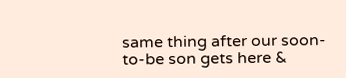same thing after our soon-to-be son gets here &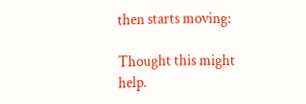then starts moving:

Thought this might help.